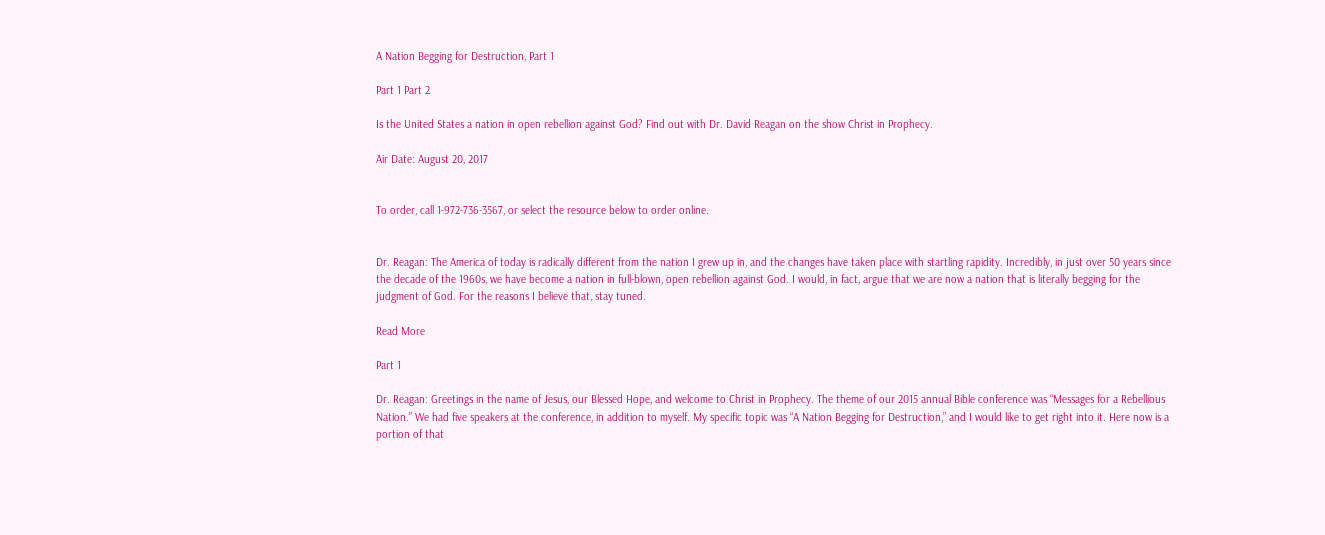A Nation Begging for Destruction, Part 1

Part 1 Part 2

Is the United States a nation in open rebellion against God? Find out with Dr. David Reagan on the show Christ in Prophecy.

Air Date: August 20, 2017


To order, call 1-972-736-3567, or select the resource below to order online.


Dr. Reagan: The America of today is radically different from the nation I grew up in, and the changes have taken place with startling rapidity. Incredibly, in just over 50 years since the decade of the 1960s, we have become a nation in full-blown, open rebellion against God. I would, in fact, argue that we are now a nation that is literally begging for the judgment of God. For the reasons I believe that, stay tuned.

Read More

Part 1

Dr. Reagan: Greetings in the name of Jesus, our Blessed Hope, and welcome to Christ in Prophecy. The theme of our 2015 annual Bible conference was “Messages for a Rebellious Nation.” We had five speakers at the conference, in addition to myself. My specific topic was “A Nation Begging for Destruction,” and I would like to get right into it. Here now is a portion of that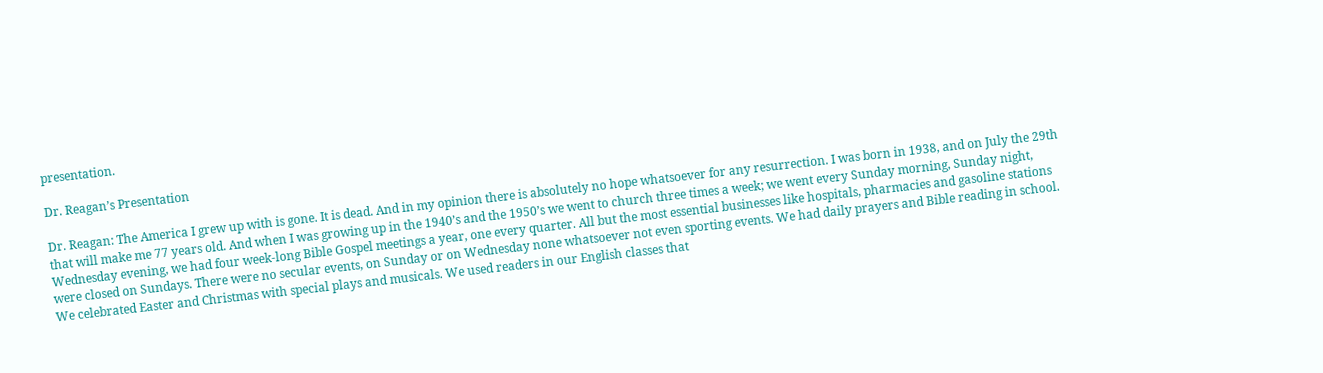presentation.

Dr. Reagan’s Presentation

Dr. Reagan: The America I grew up with is gone. It is dead. And in my opinion there is absolutely no hope whatsoever for any resurrection. I was born in 1938, and on July the 29th that will make me 77 years old. And when I was growing up in the 1940’s and the 1950’s we went to church three times a week; we went every Sunday morning, Sunday night, Wednesday evening, we had four week-long Bible Gospel meetings a year, one every quarter. All but the most essential businesses like hospitals, pharmacies and gasoline stations were closed on Sundays. There were no secular events, on Sunday or on Wednesday none whatsoever not even sporting events. We had daily prayers and Bible reading in school. We celebrated Easter and Christmas with special plays and musicals. We used readers in our English classes that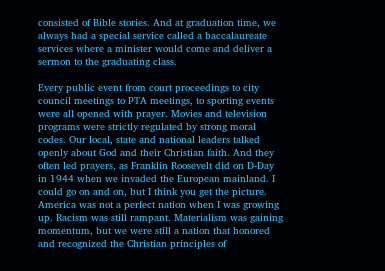consisted of Bible stories. And at graduation time, we always had a special service called a baccalaureate services where a minister would come and deliver a sermon to the graduating class.

Every public event from court proceedings to city council meetings to PTA meetings, to sporting events were all opened with prayer. Movies and television programs were strictly regulated by strong moral codes. Our local, state and national leaders talked openly about God and their Christian faith. And they often led prayers, as Franklin Roosevelt did on D-Day in 1944 when we invaded the European mainland. I could go on and on, but I think you get the picture. America was not a perfect nation when I was growing up. Racism was still rampant. Materialism was gaining momentum, but we were still a nation that honored and recognized the Christian principles of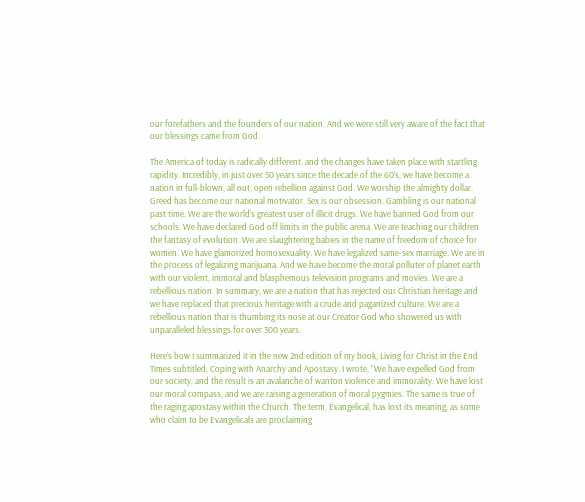our forefathers and the founders of our nation. And we were still very aware of the fact that our blessings came from God.

The America of today is radically different, and the changes have taken place with startling rapidity. Incredibly, in just over 50 years since the decade of the 60’s, we have become a nation in full-blown, all out, open rebellion against God. We worship the almighty dollar. Greed has become our national motivator. Sex is our obsession. Gambling is our national past time. We are the world’s greatest user of illicit drugs. We have banned God from our schools. We have declared God off limits in the public arena. We are teaching our children the fantasy of evolution. We are slaughtering babies in the name of freedom of choice for women. We have glamorized homosexuality. We have legalized same-sex marriage. We are in the process of legalizing marijuana. And we have become the moral polluter of planet earth with our violent, immoral and blasphemous television programs and movies. We are a rebellious nation. In summary, we are a nation that has rejected our Christian heritage and we have replaced that precious heritage with a crude and paganized culture. We are a rebellious nation that is thumbing its nose at our Creator God who showered us with unparalleled blessings for over 300 years.

Here’s how I summarized it in the new 2nd edition of my book, Living for Christ in the End Times subtitled, Coping with Anarchy and Apostasy. I wrote, “We have expelled God from our society, and the result is an avalanche of wanton violence and immorality. We have lost our moral compass, and we are raising a generation of moral pygmies. The same is true of the raging apostasy within the Church. The term, Evangelical, has lost its meaning, as some who claim to be Evangelicals are proclaiming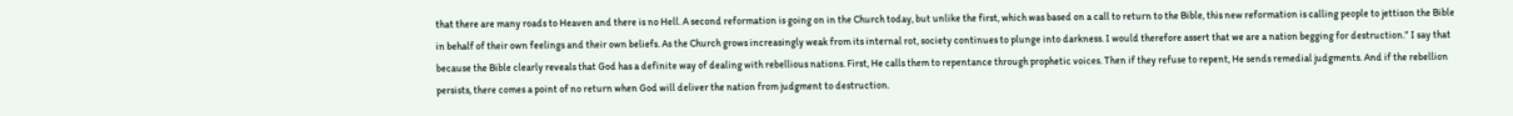that there are many roads to Heaven and there is no Hell. A second reformation is going on in the Church today, but unlike the first, which was based on a call to return to the Bible, this new reformation is calling people to jettison the Bible in behalf of their own feelings and their own beliefs. As the Church grows increasingly weak from its internal rot, society continues to plunge into darkness. I would therefore assert that we are a nation begging for destruction.” I say that because the Bible clearly reveals that God has a definite way of dealing with rebellious nations. First, He calls them to repentance through prophetic voices. Then if they refuse to repent, He sends remedial judgments. And if the rebellion persists, there comes a point of no return when God will deliver the nation from judgment to destruction.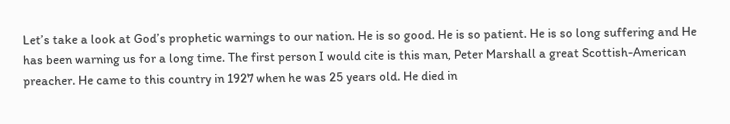Let’s take a look at God’s prophetic warnings to our nation. He is so good. He is so patient. He is so long suffering and He has been warning us for a long time. The first person I would cite is this man, Peter Marshall a great Scottish-American preacher. He came to this country in 1927 when he was 25 years old. He died in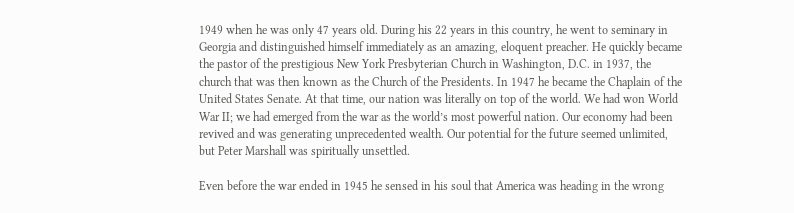1949 when he was only 47 years old. During his 22 years in this country, he went to seminary in Georgia and distinguished himself immediately as an amazing, eloquent preacher. He quickly became the pastor of the prestigious New York Presbyterian Church in Washington, D.C. in 1937, the church that was then known as the Church of the Presidents. In 1947 he became the Chaplain of the United States Senate. At that time, our nation was literally on top of the world. We had won World War II; we had emerged from the war as the world’s most powerful nation. Our economy had been revived and was generating unprecedented wealth. Our potential for the future seemed unlimited, but Peter Marshall was spiritually unsettled.

Even before the war ended in 1945 he sensed in his soul that America was heading in the wrong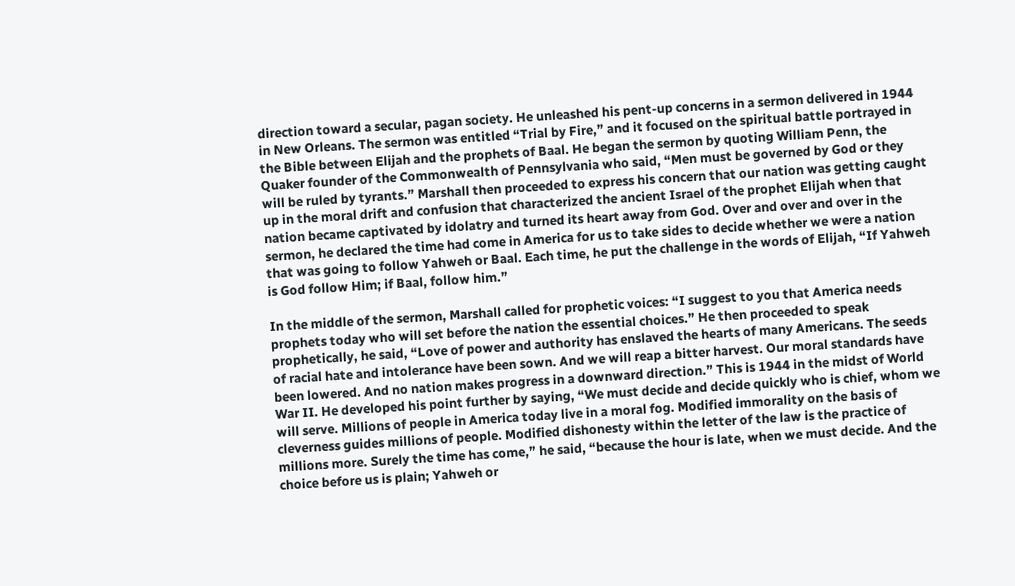direction toward a secular, pagan society. He unleashed his pent-up concerns in a sermon delivered in 1944 in New Orleans. The sermon was entitled “Trial by Fire,” and it focused on the spiritual battle portrayed in the Bible between Elijah and the prophets of Baal. He began the sermon by quoting William Penn, the Quaker founder of the Commonwealth of Pennsylvania who said, “Men must be governed by God or they will be ruled by tyrants.” Marshall then proceeded to express his concern that our nation was getting caught up in the moral drift and confusion that characterized the ancient Israel of the prophet Elijah when that nation became captivated by idolatry and turned its heart away from God. Over and over and over in the sermon, he declared the time had come in America for us to take sides to decide whether we were a nation that was going to follow Yahweh or Baal. Each time, he put the challenge in the words of Elijah, “If Yahweh is God follow Him; if Baal, follow him.”

In the middle of the sermon, Marshall called for prophetic voices: “I suggest to you that America needs prophets today who will set before the nation the essential choices.” He then proceeded to speak prophetically, he said, “Love of power and authority has enslaved the hearts of many Americans. The seeds of racial hate and intolerance have been sown. And we will reap a bitter harvest. Our moral standards have been lowered. And no nation makes progress in a downward direction.” This is 1944 in the midst of World War II. He developed his point further by saying, “We must decide and decide quickly who is chief, whom we will serve. Millions of people in America today live in a moral fog. Modified immorality on the basis of cleverness guides millions of people. Modified dishonesty within the letter of the law is the practice of millions more. Surely the time has come,” he said, “because the hour is late, when we must decide. And the choice before us is plain; Yahweh or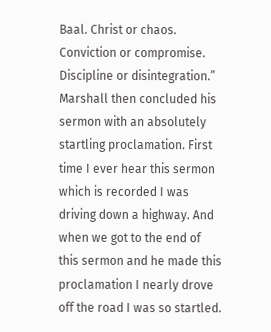Baal. Christ or chaos. Conviction or compromise. Discipline or disintegration.” Marshall then concluded his sermon with an absolutely startling proclamation. First time I ever hear this sermon which is recorded I was driving down a highway. And when we got to the end of this sermon and he made this proclamation I nearly drove off the road I was so startled.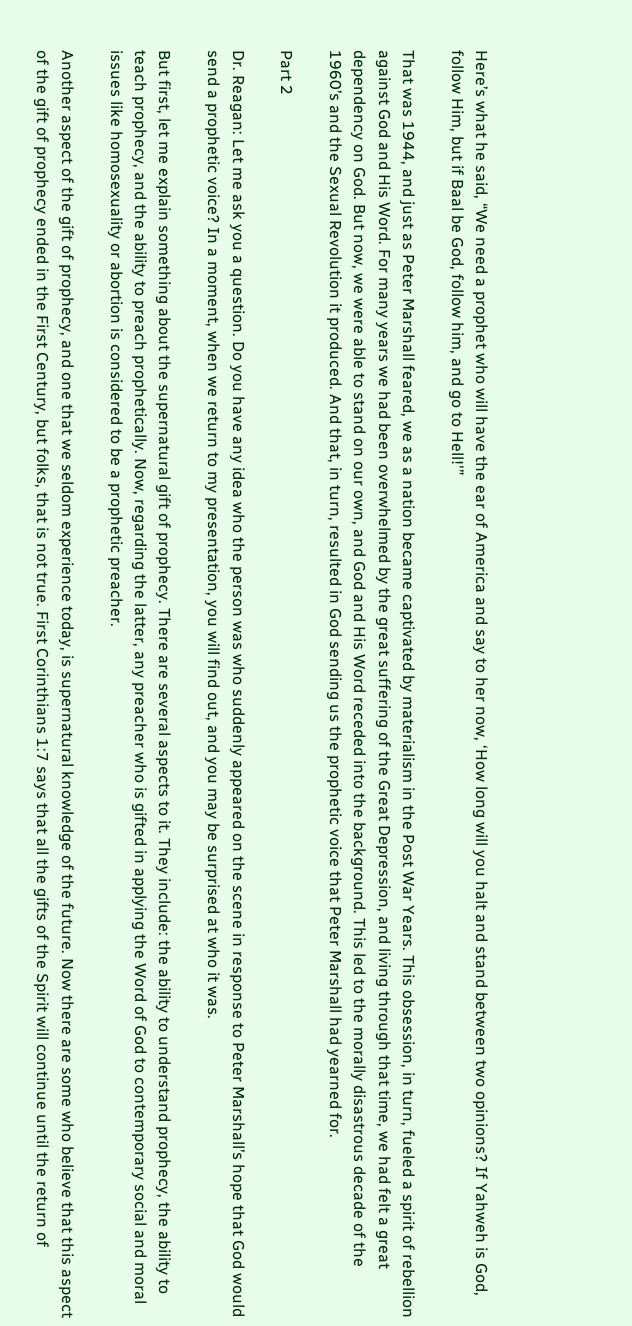Here’s what he said, “We need a prophet who will have the ear of America and say to her now, ‘How long will you halt and stand between two opinions? If Yahweh is God, follow Him, but if Baal be God, follow him, and go to Hell!'”

That was 1944, and just as Peter Marshall feared, we as a nation became captivated by materialism in the Post War Years. This obsession, in turn, fueled a spirit of rebellion against God and His Word. For many years we had been overwhelmed by the great suffering of the Great Depression, and living through that time, we had felt a great dependency on God. But now, we were able to stand on our own, and God and His Word receded into the background. This led to the morally disastrous decade of the 1960’s and the Sexual Revolution it produced. And that, in turn, resulted in God sending us the prophetic voice that Peter Marshall had yearned for.

Part 2

Dr. Reagan: Let me ask you a question. Do you have any idea who the person was who suddenly appeared on the scene in response to Peter Marshall’s hope that God would send a prophetic voice? In a moment, when we return to my presentation, you will find out, and you may be surprised at who it was.

But first, let me explain something about the supernatural gift of prophecy. There are several aspects to it. They include: the ability to understand prophecy, the ability to teach prophecy, and the ability to preach prophetically. Now, regarding the latter, any preacher who is gifted in applying the Word of God to contemporary social and moral issues like homosexuality or abortion is considered to be a prophetic preacher.

Another aspect of the gift of prophecy, and one that we seldom experience today, is supernatural knowledge of the future. Now there are some who believe that this aspect of the gift of prophecy ended in the First Century, but folks, that is not true. First Corinthians 1:7 says that all the gifts of the Spirit will continue until the return of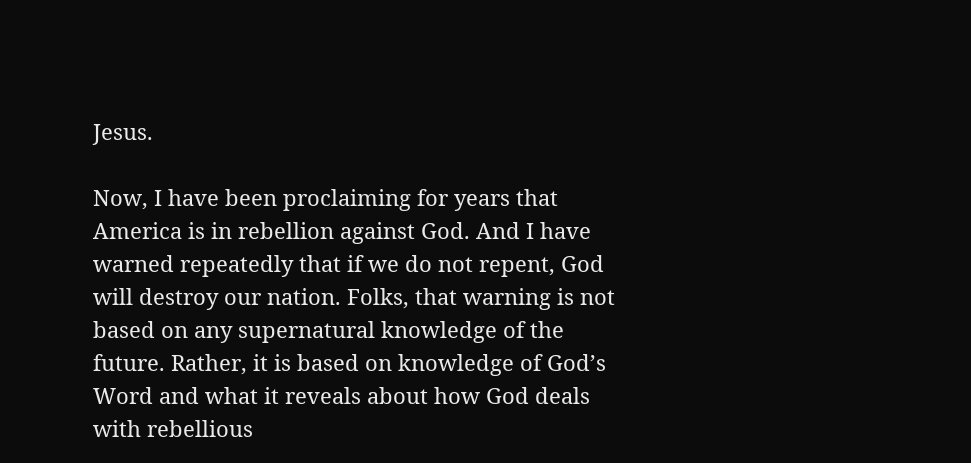Jesus.

Now, I have been proclaiming for years that America is in rebellion against God. And I have warned repeatedly that if we do not repent, God will destroy our nation. Folks, that warning is not based on any supernatural knowledge of the future. Rather, it is based on knowledge of God’s Word and what it reveals about how God deals with rebellious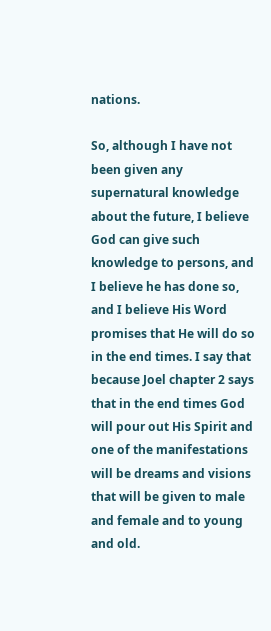nations.

So, although I have not been given any supernatural knowledge about the future, I believe God can give such knowledge to persons, and I believe he has done so, and I believe His Word promises that He will do so in the end times. I say that because Joel chapter 2 says that in the end times God will pour out His Spirit and one of the manifestations will be dreams and visions that will be given to male and female and to young and old.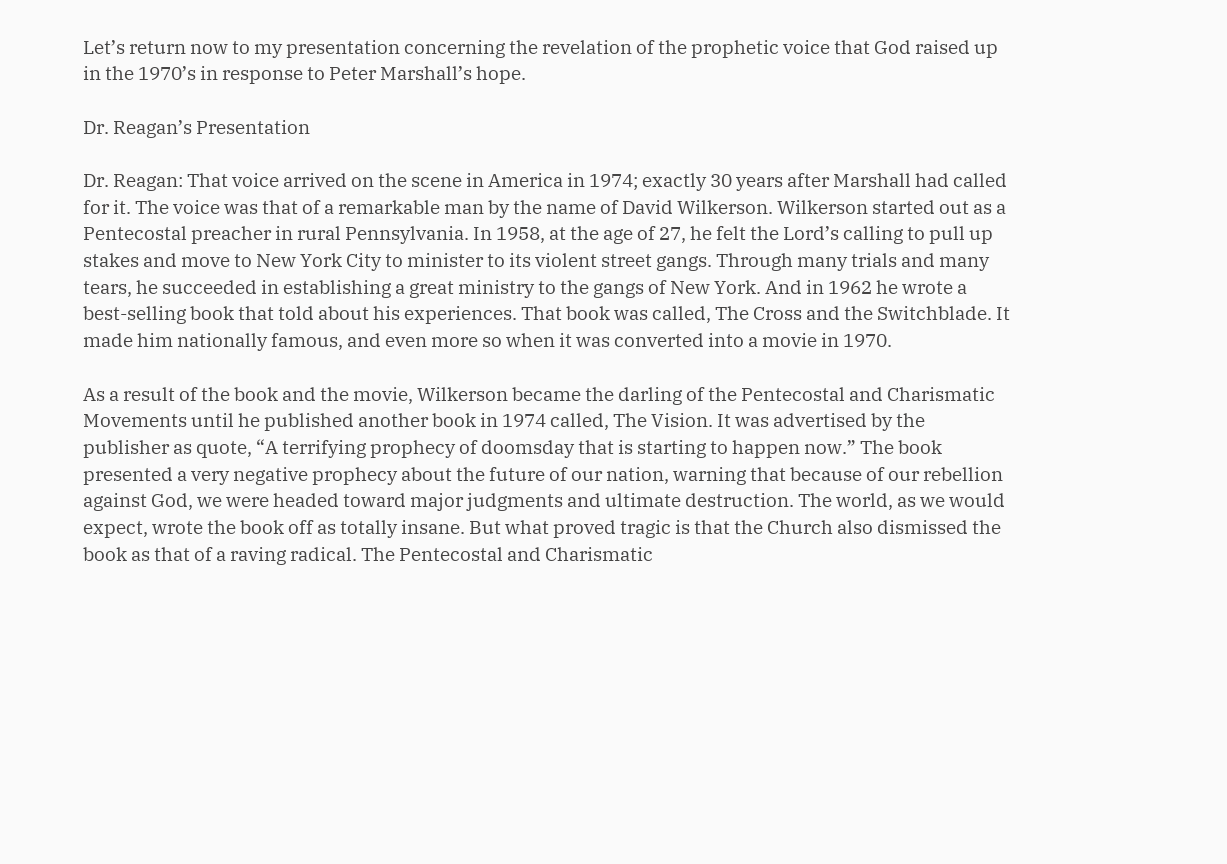Let’s return now to my presentation concerning the revelation of the prophetic voice that God raised up in the 1970’s in response to Peter Marshall’s hope.

Dr. Reagan’s Presentation

Dr. Reagan: That voice arrived on the scene in America in 1974; exactly 30 years after Marshall had called for it. The voice was that of a remarkable man by the name of David Wilkerson. Wilkerson started out as a Pentecostal preacher in rural Pennsylvania. In 1958, at the age of 27, he felt the Lord’s calling to pull up stakes and move to New York City to minister to its violent street gangs. Through many trials and many tears, he succeeded in establishing a great ministry to the gangs of New York. And in 1962 he wrote a best-selling book that told about his experiences. That book was called, The Cross and the Switchblade. It made him nationally famous, and even more so when it was converted into a movie in 1970.

As a result of the book and the movie, Wilkerson became the darling of the Pentecostal and Charismatic Movements until he published another book in 1974 called, The Vision. It was advertised by the publisher as quote, “A terrifying prophecy of doomsday that is starting to happen now.” The book presented a very negative prophecy about the future of our nation, warning that because of our rebellion against God, we were headed toward major judgments and ultimate destruction. The world, as we would expect, wrote the book off as totally insane. But what proved tragic is that the Church also dismissed the book as that of a raving radical. The Pentecostal and Charismatic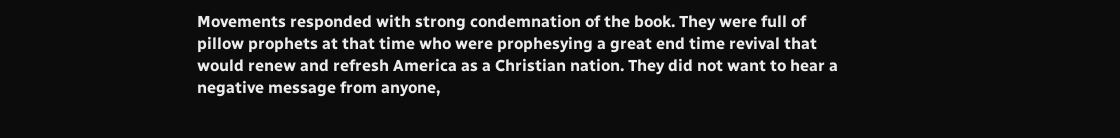Movements responded with strong condemnation of the book. They were full of pillow prophets at that time who were prophesying a great end time revival that would renew and refresh America as a Christian nation. They did not want to hear a negative message from anyone,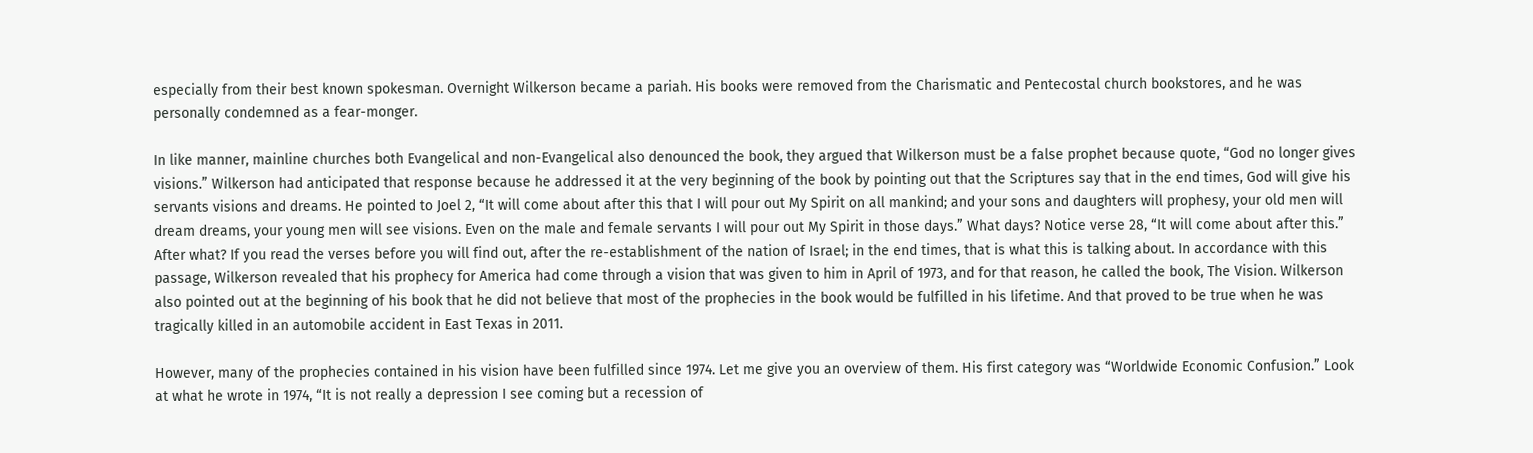especially from their best known spokesman. Overnight Wilkerson became a pariah. His books were removed from the Charismatic and Pentecostal church bookstores, and he was personally condemned as a fear-monger.

In like manner, mainline churches both Evangelical and non-Evangelical also denounced the book, they argued that Wilkerson must be a false prophet because quote, “God no longer gives visions.” Wilkerson had anticipated that response because he addressed it at the very beginning of the book by pointing out that the Scriptures say that in the end times, God will give his servants visions and dreams. He pointed to Joel 2, “It will come about after this that I will pour out My Spirit on all mankind; and your sons and daughters will prophesy, your old men will dream dreams, your young men will see visions. Even on the male and female servants I will pour out My Spirit in those days.” What days? Notice verse 28, “It will come about after this.” After what? If you read the verses before you will find out, after the re-establishment of the nation of Israel; in the end times, that is what this is talking about. In accordance with this passage, Wilkerson revealed that his prophecy for America had come through a vision that was given to him in April of 1973, and for that reason, he called the book, The Vision. Wilkerson also pointed out at the beginning of his book that he did not believe that most of the prophecies in the book would be fulfilled in his lifetime. And that proved to be true when he was tragically killed in an automobile accident in East Texas in 2011.

However, many of the prophecies contained in his vision have been fulfilled since 1974. Let me give you an overview of them. His first category was “Worldwide Economic Confusion.” Look at what he wrote in 1974, “It is not really a depression I see coming but a recession of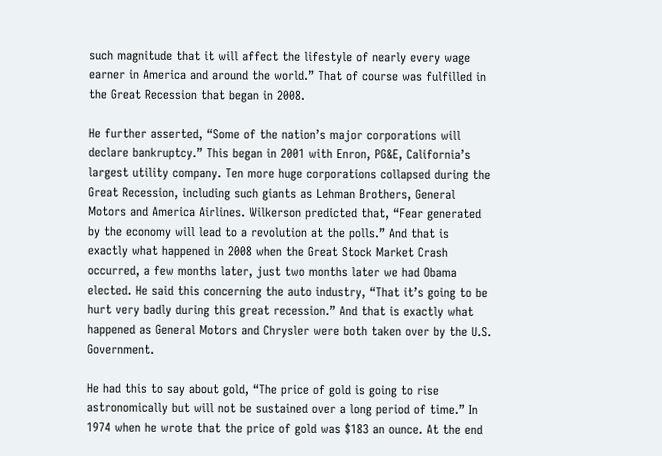such magnitude that it will affect the lifestyle of nearly every wage earner in America and around the world.” That of course was fulfilled in the Great Recession that began in 2008.

He further asserted, “Some of the nation’s major corporations will declare bankruptcy.” This began in 2001 with Enron, PG&E, California’s largest utility company. Ten more huge corporations collapsed during the Great Recession, including such giants as Lehman Brothers, General Motors and America Airlines. Wilkerson predicted that, “Fear generated by the economy will lead to a revolution at the polls.” And that is exactly what happened in 2008 when the Great Stock Market Crash occurred, a few months later, just two months later we had Obama elected. He said this concerning the auto industry, “That it’s going to be hurt very badly during this great recession.” And that is exactly what happened as General Motors and Chrysler were both taken over by the U.S. Government.

He had this to say about gold, “The price of gold is going to rise astronomically but will not be sustained over a long period of time.” In 1974 when he wrote that the price of gold was $183 an ounce. At the end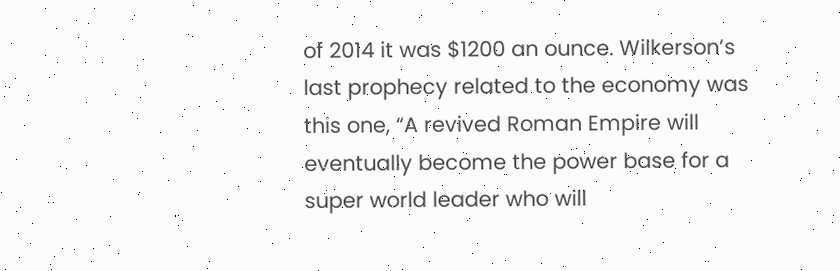of 2014 it was $1200 an ounce. Wilkerson’s last prophecy related to the economy was this one, “A revived Roman Empire will eventually become the power base for a super world leader who will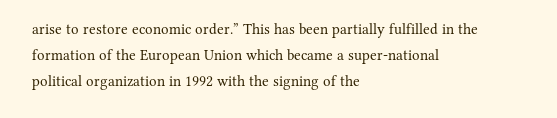arise to restore economic order.” This has been partially fulfilled in the formation of the European Union which became a super-national political organization in 1992 with the signing of the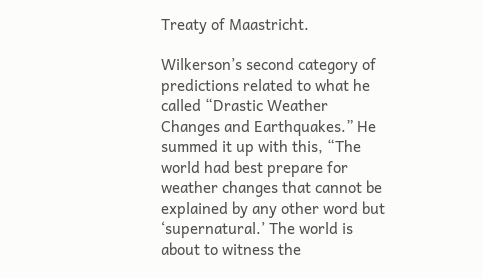Treaty of Maastricht.

Wilkerson’s second category of predictions related to what he called “Drastic Weather Changes and Earthquakes.” He summed it up with this, “The world had best prepare for weather changes that cannot be explained by any other word but ‘supernatural.’ The world is about to witness the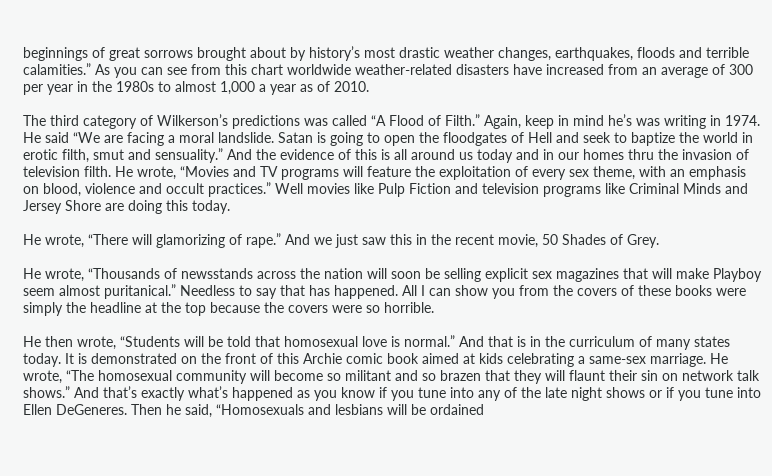beginnings of great sorrows brought about by history’s most drastic weather changes, earthquakes, floods and terrible calamities.” As you can see from this chart worldwide weather-related disasters have increased from an average of 300 per year in the 1980s to almost 1,000 a year as of 2010.

The third category of Wilkerson’s predictions was called “A Flood of Filth.” Again, keep in mind he’s was writing in 1974. He said “We are facing a moral landslide. Satan is going to open the floodgates of Hell and seek to baptize the world in erotic filth, smut and sensuality.” And the evidence of this is all around us today and in our homes thru the invasion of television filth. He wrote, “Movies and TV programs will feature the exploitation of every sex theme, with an emphasis on blood, violence and occult practices.” Well movies like Pulp Fiction and television programs like Criminal Minds and Jersey Shore are doing this today.

He wrote, “There will glamorizing of rape.” And we just saw this in the recent movie, 50 Shades of Grey.

He wrote, “Thousands of newsstands across the nation will soon be selling explicit sex magazines that will make Playboy seem almost puritanical.” Needless to say that has happened. All I can show you from the covers of these books were simply the headline at the top because the covers were so horrible.

He then wrote, “Students will be told that homosexual love is normal.” And that is in the curriculum of many states today. It is demonstrated on the front of this Archie comic book aimed at kids celebrating a same-sex marriage. He wrote, “The homosexual community will become so militant and so brazen that they will flaunt their sin on network talk shows.” And that’s exactly what’s happened as you know if you tune into any of the late night shows or if you tune into Ellen DeGeneres. Then he said, “Homosexuals and lesbians will be ordained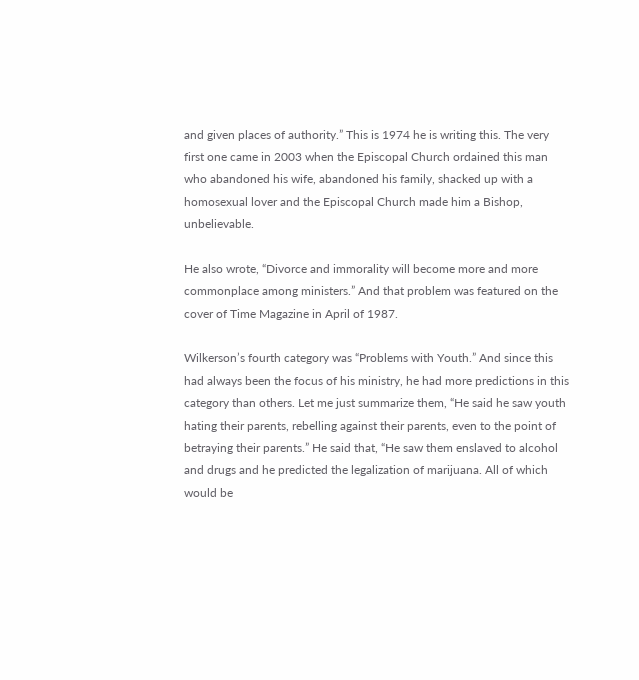and given places of authority.” This is 1974 he is writing this. The very first one came in 2003 when the Episcopal Church ordained this man who abandoned his wife, abandoned his family, shacked up with a homosexual lover and the Episcopal Church made him a Bishop, unbelievable.

He also wrote, “Divorce and immorality will become more and more commonplace among ministers.” And that problem was featured on the cover of Time Magazine in April of 1987.

Wilkerson’s fourth category was “Problems with Youth.” And since this had always been the focus of his ministry, he had more predictions in this category than others. Let me just summarize them, “He said he saw youth hating their parents, rebelling against their parents, even to the point of betraying their parents.” He said that, “He saw them enslaved to alcohol and drugs and he predicted the legalization of marijuana. All of which would be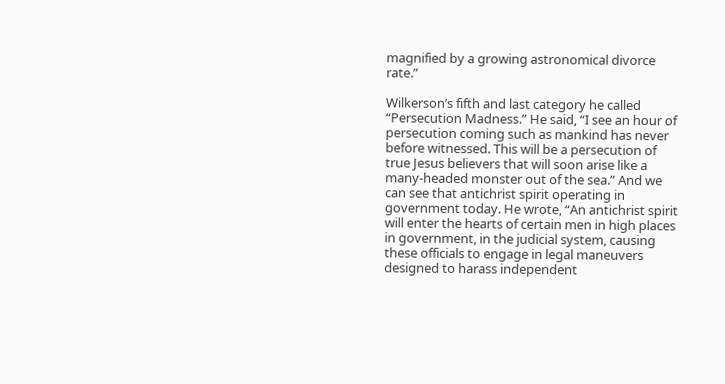magnified by a growing astronomical divorce rate.”

Wilkerson’s fifth and last category he called “Persecution Madness.” He said, “I see an hour of persecution coming such as mankind has never before witnessed. This will be a persecution of true Jesus believers that will soon arise like a many-headed monster out of the sea.” And we can see that antichrist spirit operating in government today. He wrote, “An antichrist spirit will enter the hearts of certain men in high places in government, in the judicial system, causing these officials to engage in legal maneuvers designed to harass independent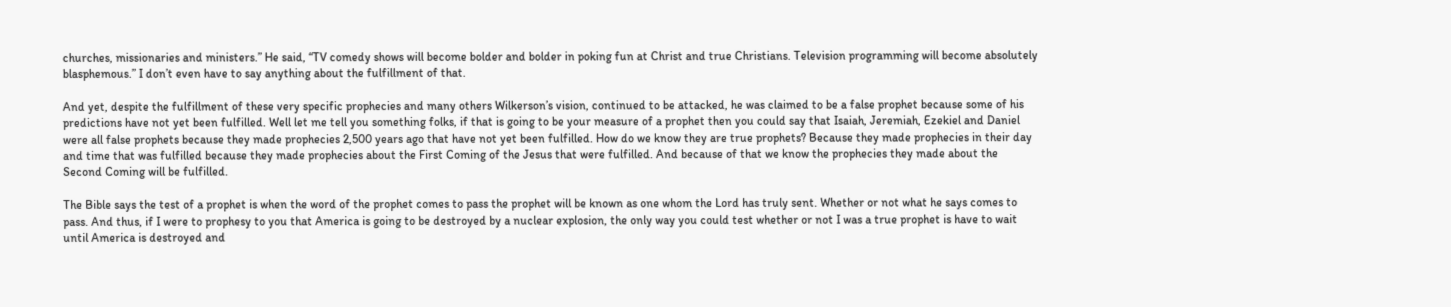churches, missionaries and ministers.” He said, “TV comedy shows will become bolder and bolder in poking fun at Christ and true Christians. Television programming will become absolutely blasphemous.” I don’t even have to say anything about the fulfillment of that.

And yet, despite the fulfillment of these very specific prophecies and many others Wilkerson’s vision, continued to be attacked, he was claimed to be a false prophet because some of his predictions have not yet been fulfilled. Well let me tell you something folks, if that is going to be your measure of a prophet then you could say that Isaiah, Jeremiah, Ezekiel and Daniel were all false prophets because they made prophecies 2,500 years ago that have not yet been fulfilled. How do we know they are true prophets? Because they made prophecies in their day and time that was fulfilled because they made prophecies about the First Coming of the Jesus that were fulfilled. And because of that we know the prophecies they made about the Second Coming will be fulfilled.

The Bible says the test of a prophet is when the word of the prophet comes to pass the prophet will be known as one whom the Lord has truly sent. Whether or not what he says comes to pass. And thus, if I were to prophesy to you that America is going to be destroyed by a nuclear explosion, the only way you could test whether or not I was a true prophet is have to wait until America is destroyed and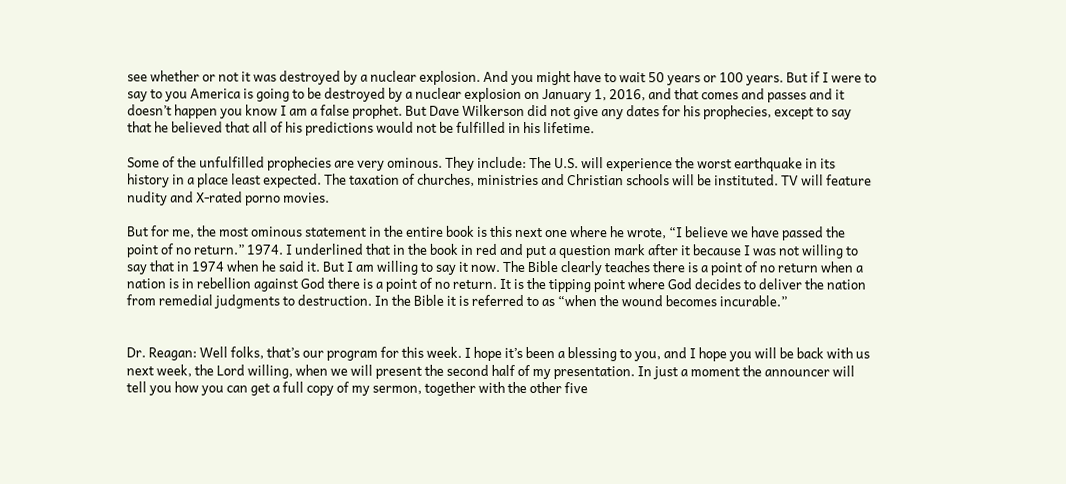see whether or not it was destroyed by a nuclear explosion. And you might have to wait 50 years or 100 years. But if I were to say to you America is going to be destroyed by a nuclear explosion on January 1, 2016, and that comes and passes and it doesn’t happen you know I am a false prophet. But Dave Wilkerson did not give any dates for his prophecies, except to say that he believed that all of his predictions would not be fulfilled in his lifetime.

Some of the unfulfilled prophecies are very ominous. They include: The U.S. will experience the worst earthquake in its history in a place least expected. The taxation of churches, ministries and Christian schools will be instituted. TV will feature nudity and X-rated porno movies.

But for me, the most ominous statement in the entire book is this next one where he wrote, “I believe we have passed the point of no return.” 1974. I underlined that in the book in red and put a question mark after it because I was not willing to say that in 1974 when he said it. But I am willing to say it now. The Bible clearly teaches there is a point of no return when a nation is in rebellion against God there is a point of no return. It is the tipping point where God decides to deliver the nation from remedial judgments to destruction. In the Bible it is referred to as “when the wound becomes incurable.”


Dr. Reagan: Well folks, that’s our program for this week. I hope it’s been a blessing to you, and I hope you will be back with us next week, the Lord willing, when we will present the second half of my presentation. In just a moment the announcer will tell you how you can get a full copy of my sermon, together with the other five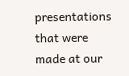presentations that were made at our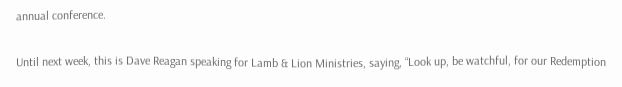annual conference.

Until next week, this is Dave Reagan speaking for Lamb & Lion Ministries, saying, “Look up, be watchful, for our Redemption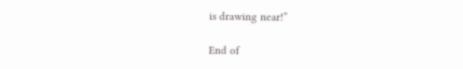is drawing near!”

End of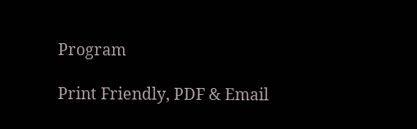Program

Print Friendly, PDF & Email